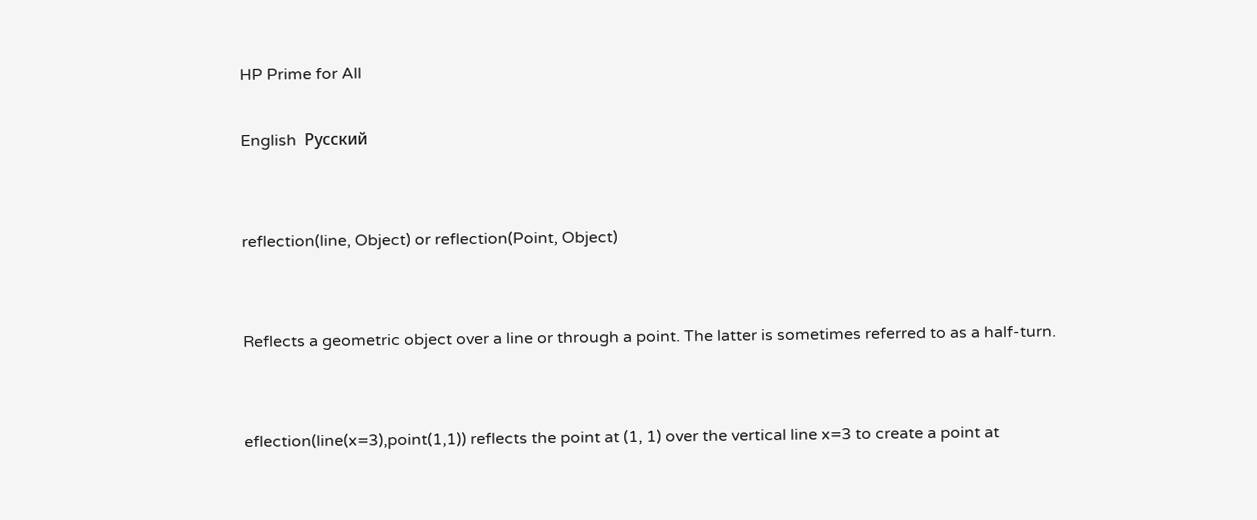HP Prime for All

English  Русский


reflection(line, Object) or reflection(Point, Object)


Reflects a geometric object over a line or through a point. The latter is sometimes referred to as a half-turn.


eflection(line(x=3),point(1,1)) reflects the point at (1, 1) over the vertical line x=3 to create a point at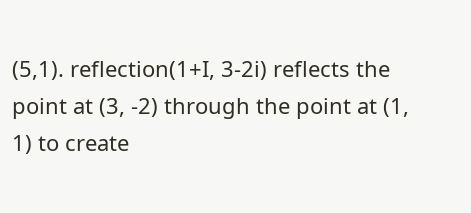(5,1). reflection(1+I, 3-2i) reflects the point at (3, -2) through the point at (1, 1) to create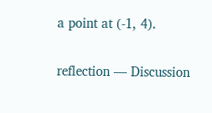a point at (-1, 4).

reflection — Discussion